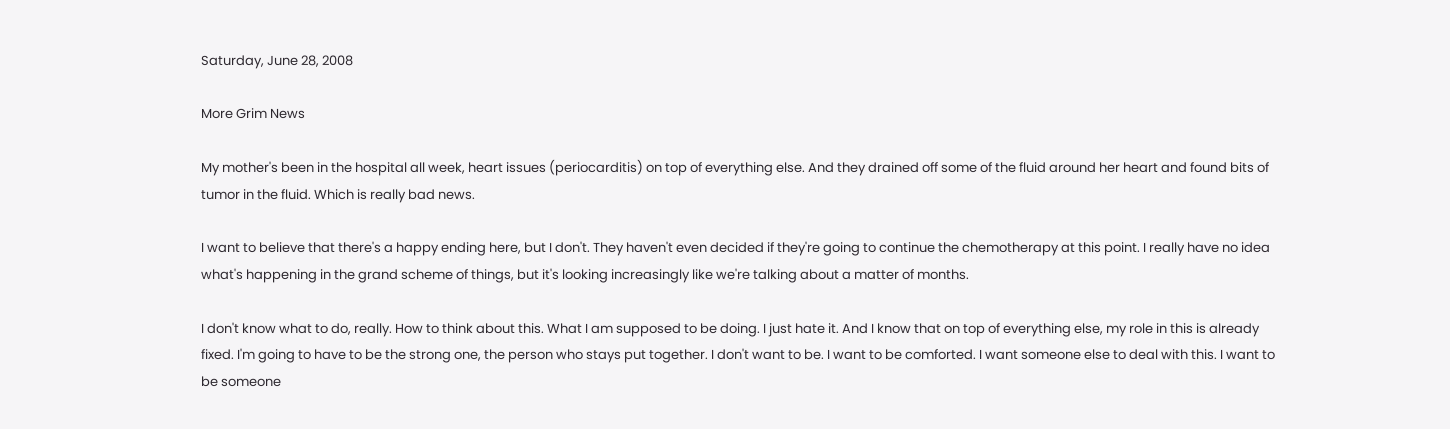Saturday, June 28, 2008

More Grim News

My mother's been in the hospital all week, heart issues (periocarditis) on top of everything else. And they drained off some of the fluid around her heart and found bits of tumor in the fluid. Which is really bad news.

I want to believe that there's a happy ending here, but I don't. They haven't even decided if they're going to continue the chemotherapy at this point. I really have no idea what's happening in the grand scheme of things, but it's looking increasingly like we're talking about a matter of months.

I don't know what to do, really. How to think about this. What I am supposed to be doing. I just hate it. And I know that on top of everything else, my role in this is already fixed. I'm going to have to be the strong one, the person who stays put together. I don't want to be. I want to be comforted. I want someone else to deal with this. I want to be someone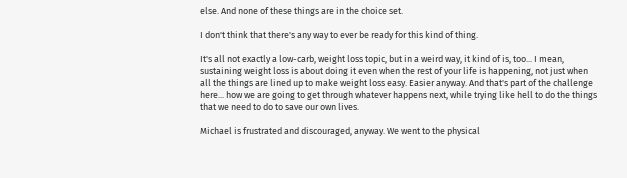else. And none of these things are in the choice set.

I don't think that there's any way to ever be ready for this kind of thing.

It's all not exactly a low-carb, weight loss topic, but in a weird way, it kind of is, too... I mean, sustaining weight loss is about doing it even when the rest of your life is happening, not just when all the things are lined up to make weight loss easy. Easier anyway. And that's part of the challenge here... how we are going to get through whatever happens next, while trying like hell to do the things that we need to do to save our own lives.

Michael is frustrated and discouraged, anyway. We went to the physical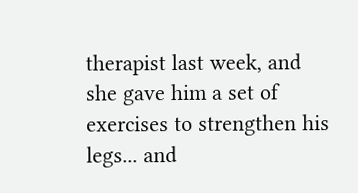therapist last week, and she gave him a set of exercises to strengthen his legs... and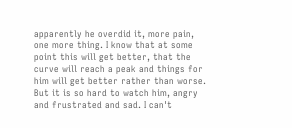apparently he overdid it, more pain, one more thing. I know that at some point this will get better, that the curve will reach a peak and things for him will get better rather than worse. But it is so hard to watch him, angry and frustrated and sad. I can't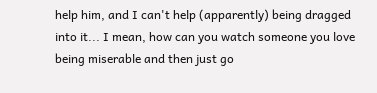help him, and I can't help (apparently) being dragged into it... I mean, how can you watch someone you love being miserable and then just go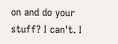on and do your stuff? I can't. I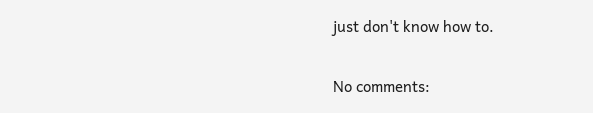just don't know how to.

No comments: